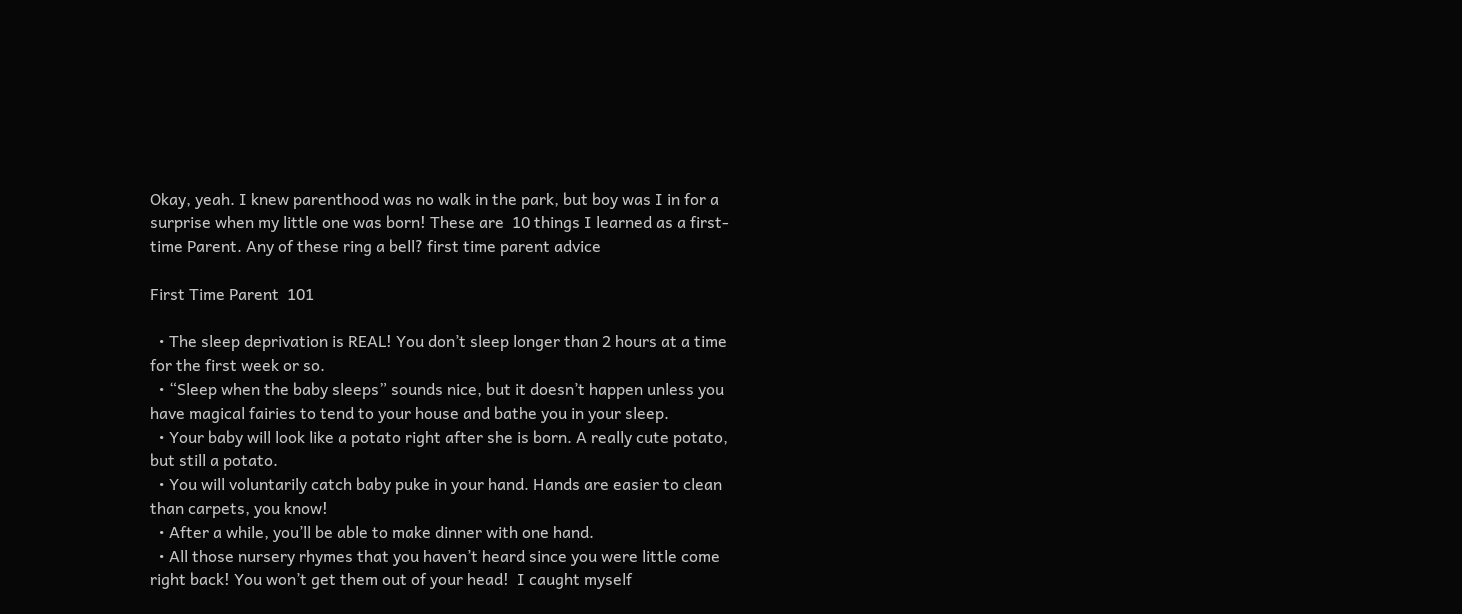Okay, yeah. I knew parenthood was no walk in the park, but boy was I in for a surprise when my little one was born! These are  10 things I learned as a first-time Parent. Any of these ring a bell? first time parent advice

First Time Parent  101

  • The sleep deprivation is REAL! You don’t sleep longer than 2 hours at a time for the first week or so.
  • “Sleep when the baby sleeps” sounds nice, but it doesn’t happen unless you have magical fairies to tend to your house and bathe you in your sleep.
  • Your baby will look like a potato right after she is born. A really cute potato, but still a potato.
  • You will voluntarily catch baby puke in your hand. Hands are easier to clean than carpets, you know!
  • After a while, you’ll be able to make dinner with one hand.
  • All those nursery rhymes that you haven’t heard since you were little come right back! You won’t get them out of your head!  I caught myself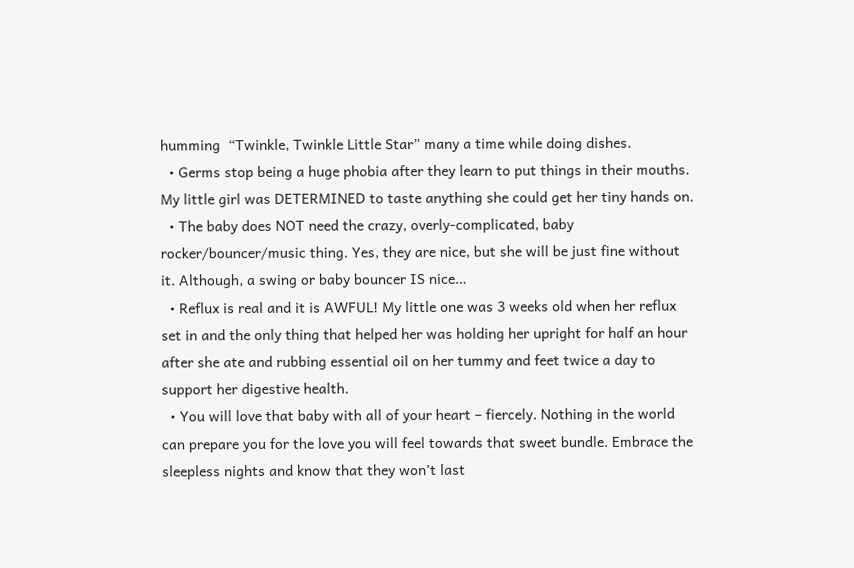humming  “Twinkle, Twinkle Little Star” many a time while doing dishes.
  • Germs stop being a huge phobia after they learn to put things in their mouths. My little girl was DETERMINED to taste anything she could get her tiny hands on.
  • The baby does NOT need the crazy, overly-complicated, baby rocker/bouncer/music thing. Yes, they are nice, but she will be just fine without it. Although, a swing or baby bouncer IS nice…
  • Reflux is real and it is AWFUL! My little one was 3 weeks old when her reflux set in and the only thing that helped her was holding her upright for half an hour after she ate and rubbing essential oil on her tummy and feet twice a day to support her digestive health.
  • You will love that baby with all of your heart – fiercely. Nothing in the world can prepare you for the love you will feel towards that sweet bundle. Embrace the sleepless nights and know that they won’t last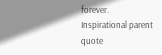forever.
Inspirational parent quote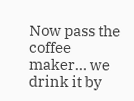Now pass the coffee maker… we drink it by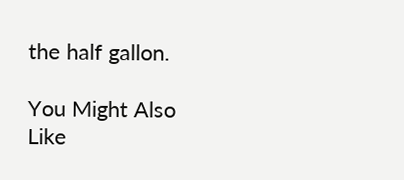the half gallon.

You Might Also Like